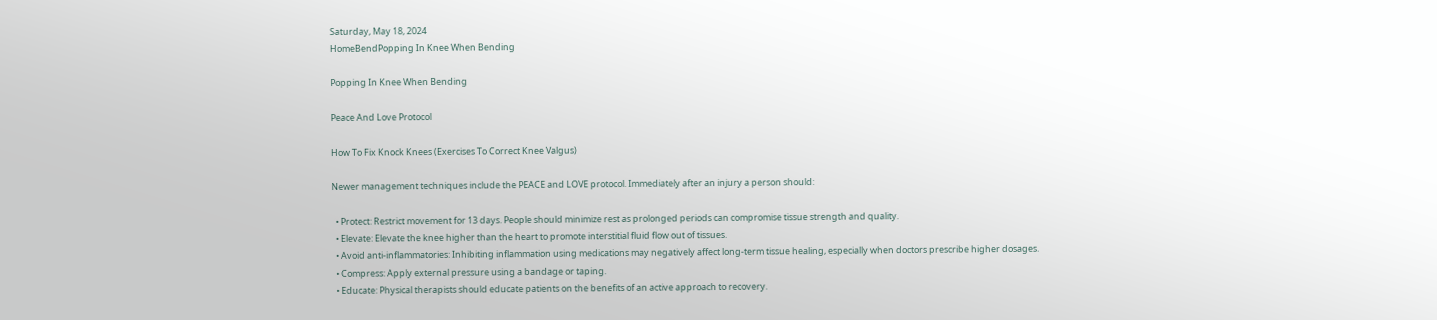Saturday, May 18, 2024
HomeBendPopping In Knee When Bending

Popping In Knee When Bending

Peace And Love Protocol

How To Fix Knock Knees (Exercises To Correct Knee Valgus)

Newer management techniques include the PEACE and LOVE protocol. Immediately after an injury a person should:

  • Protect: Restrict movement for 13 days. People should minimize rest as prolonged periods can compromise tissue strength and quality.
  • Elevate: Elevate the knee higher than the heart to promote interstitial fluid flow out of tissues.
  • Avoid anti-inflammatories: Inhibiting inflammation using medications may negatively affect long-term tissue healing, especially when doctors prescribe higher dosages.
  • Compress: Apply external pressure using a bandage or taping.
  • Educate: Physical therapists should educate patients on the benefits of an active approach to recovery.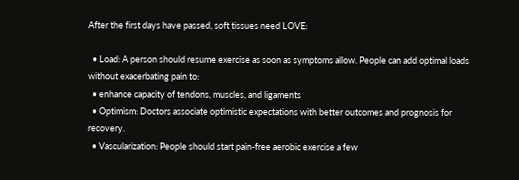After the first days have passed, soft tissues need LOVE:

  • Load: A person should resume exercise as soon as symptoms allow. People can add optimal loads without exacerbating pain to:
  • enhance capacity of tendons, muscles, and ligaments
  • Optimism: Doctors associate optimistic expectations with better outcomes and prognosis for recovery.
  • Vascularization: People should start pain-free aerobic exercise a few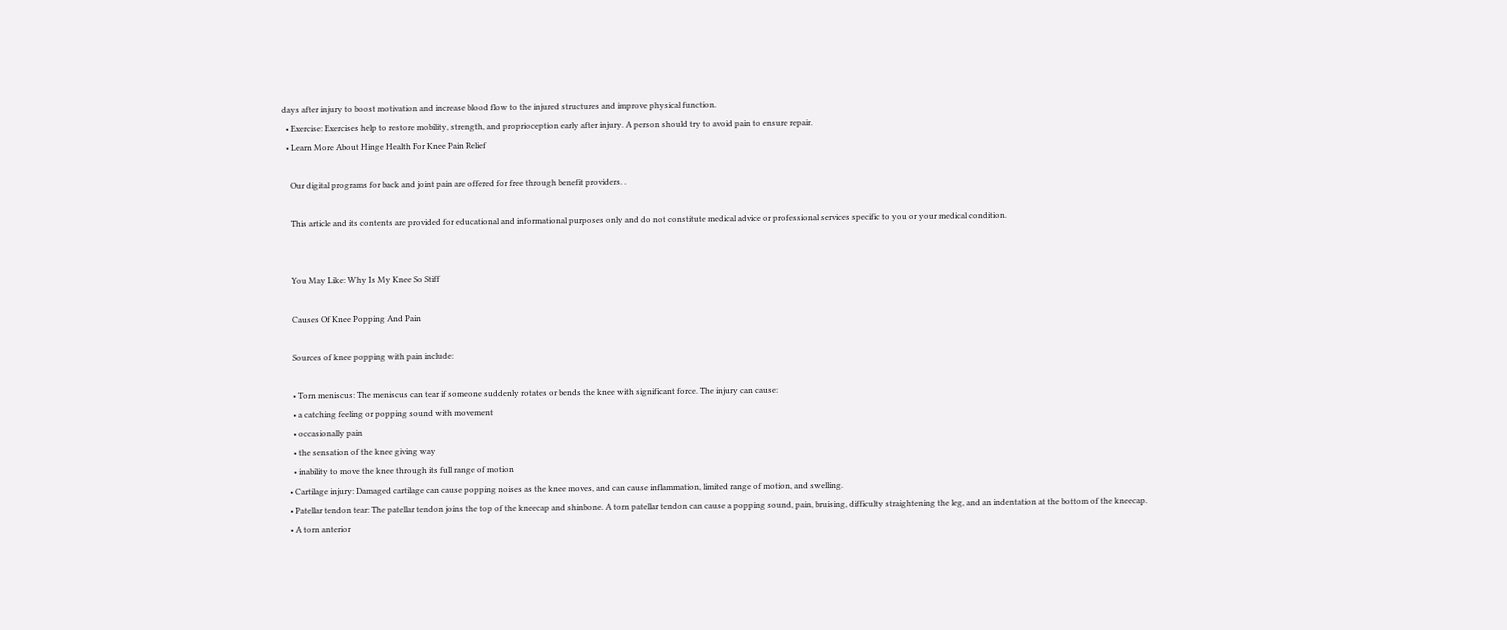days after injury to boost motivation and increase blood flow to the injured structures and improve physical function.
  • Exercise: Exercises help to restore mobility, strength, and proprioception early after injury. A person should try to avoid pain to ensure repair.
  • Learn More About Hinge Health For Knee Pain Relief

    Our digital programs for back and joint pain are offered for free through benefit providers. .

    This article and its contents are provided for educational and informational purposes only and do not constitute medical advice or professional services specific to you or your medical condition.


    You May Like: Why Is My Knee So Stiff

    Causes Of Knee Popping And Pain

    Sources of knee popping with pain include:

    • Torn meniscus: The meniscus can tear if someone suddenly rotates or bends the knee with significant force. The injury can cause:
    • a catching feeling or popping sound with movement
    • occasionally pain
    • the sensation of the knee giving way
    • inability to move the knee through its full range of motion
  • Cartilage injury: Damaged cartilage can cause popping noises as the knee moves, and can cause inflammation, limited range of motion, and swelling.
  • Patellar tendon tear: The patellar tendon joins the top of the kneecap and shinbone. A torn patellar tendon can cause a popping sound, pain, bruising, difficulty straightening the leg, and an indentation at the bottom of the kneecap.
  • A torn anterior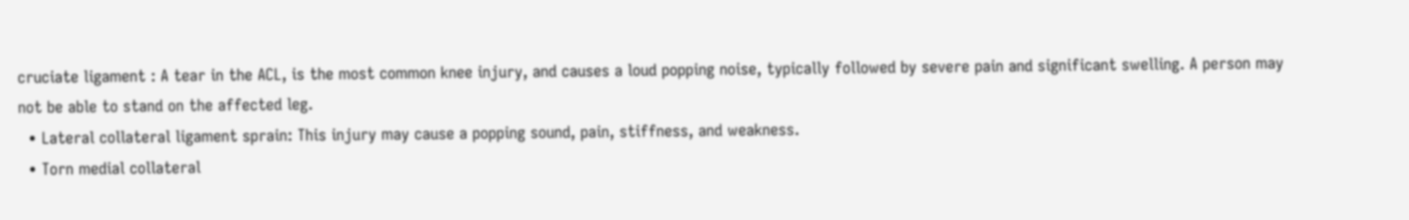cruciate ligament : A tear in the ACL, is the most common knee injury, and causes a loud popping noise, typically followed by severe pain and significant swelling. A person may not be able to stand on the affected leg.
  • Lateral collateral ligament sprain: This injury may cause a popping sound, pain, stiffness, and weakness.
  • Torn medial collateral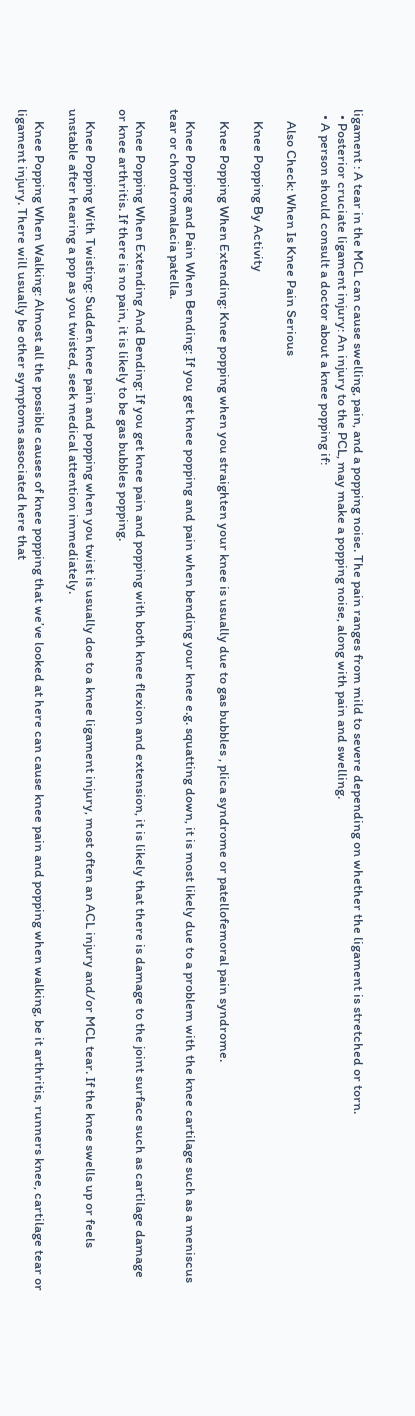ligament : A tear in the MCL can cause swelling, pain, and a popping noise. The pain ranges from mild to severe depending on whether the ligament is stretched or torn.
  • Posterior cruciate ligament injury: An injury to the PCL, may make a popping noise, along with pain and swelling.
  • A person should consult a doctor about a knee popping if:

    Also Check: When Is Knee Pain Serious

    Knee Popping By Activity

    Knee Popping When Extending: Knee popping when you straighten your knee is usually due to gas bubbles , plica syndrome or patellofemoral pain syndrome.

    Knee Popping and Pain When Bending: If you get knee popping and pain when bending your knee e.g. squatting down, it is most likely due to a problem with the knee cartilage such as a meniscus tear or chondromalacia patella.

    Knee Popping When Extending And Bending: If you get knee pain and popping with both knee flexion and extension, it is likely that there is damage to the joint surface such as cartilage damage or knee arthritis. If there is no pain, it is likely to be gas bubbles popping.

    Knee Popping With Twisting: Sudden knee pain and popping when you twist is usually doe to a knee ligament injury, most often an ACL injury and/or MCL tear. If the knee swells up or feels unstable after hearing a pop as you twisted, seek medical attention immediately.

    Knee Popping When Walking: Almost all the possible causes of knee popping that we’ve looked at here can cause knee pain and popping when walking, be it arthritis, runners knee, cartilage tear or ligament injury. There will usually be other symptoms associated here that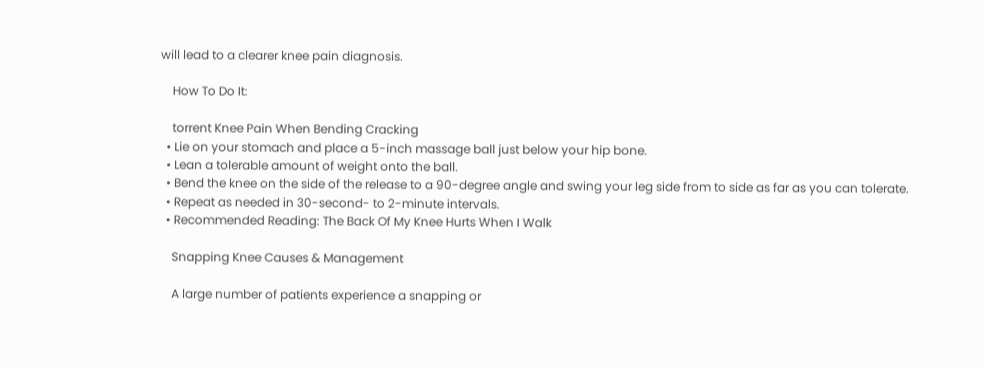will lead to a clearer knee pain diagnosis.

    How To Do It:

    torrent Knee Pain When Bending Cracking
  • Lie on your stomach and place a 5-inch massage ball just below your hip bone.
  • Lean a tolerable amount of weight onto the ball.
  • Bend the knee on the side of the release to a 90-degree angle and swing your leg side from to side as far as you can tolerate.
  • Repeat as needed in 30-second- to 2-minute intervals.
  • Recommended Reading: The Back Of My Knee Hurts When I Walk

    Snapping Knee Causes & Management

    A large number of patients experience a snapping or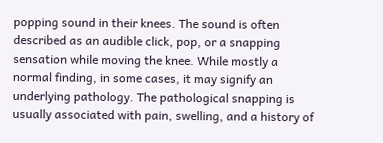popping sound in their knees. The sound is often described as an audible click, pop, or a snapping sensation while moving the knee. While mostly a normal finding, in some cases, it may signify an underlying pathology. The pathological snapping is usually associated with pain, swelling, and a history of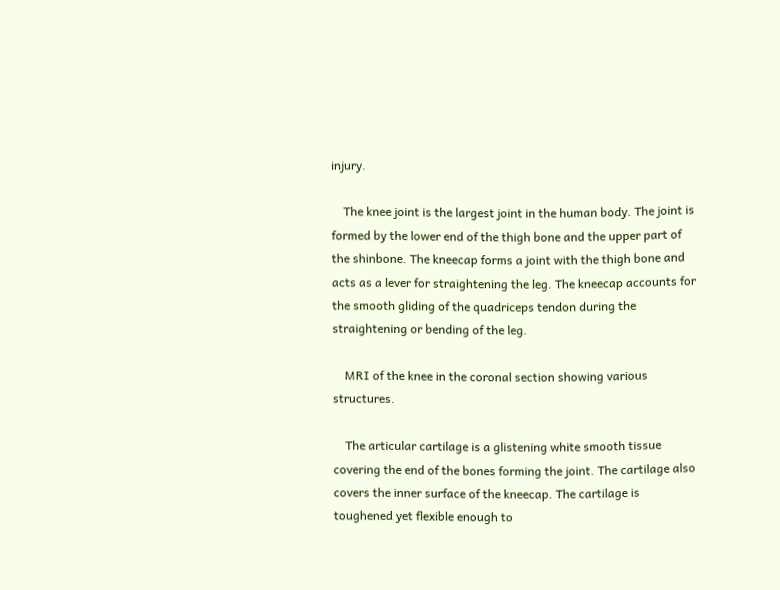injury.

    The knee joint is the largest joint in the human body. The joint is formed by the lower end of the thigh bone and the upper part of the shinbone. The kneecap forms a joint with the thigh bone and acts as a lever for straightening the leg. The kneecap accounts for the smooth gliding of the quadriceps tendon during the straightening or bending of the leg.

    MRI of the knee in the coronal section showing various structures.

    The articular cartilage is a glistening white smooth tissue covering the end of the bones forming the joint. The cartilage also covers the inner surface of the kneecap. The cartilage is toughened yet flexible enough to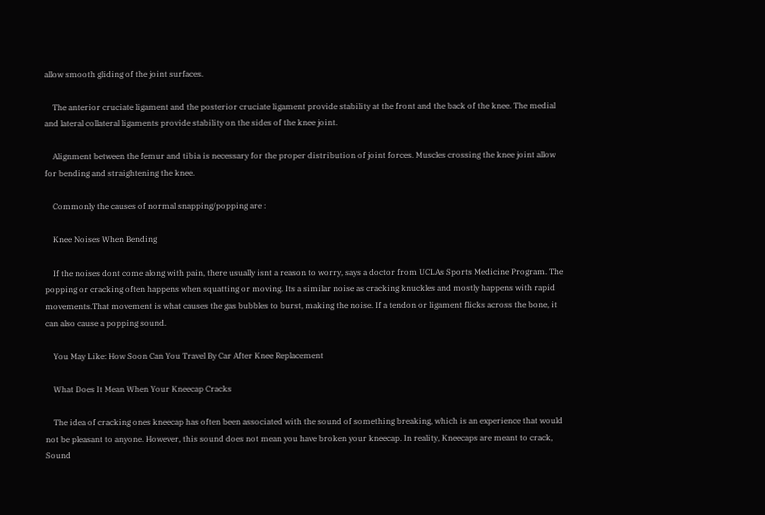allow smooth gliding of the joint surfaces.

    The anterior cruciate ligament and the posterior cruciate ligament provide stability at the front and the back of the knee. The medial and lateral collateral ligaments provide stability on the sides of the knee joint.

    Alignment between the femur and tibia is necessary for the proper distribution of joint forces. Muscles crossing the knee joint allow for bending and straightening the knee.

    Commonly the causes of normal snapping/popping are :

    Knee Noises When Bending

    If the noises dont come along with pain, there usually isnt a reason to worry, says a doctor from UCLAs Sports Medicine Program. The popping or cracking often happens when squatting or moving. Its a similar noise as cracking knuckles and mostly happens with rapid movements.That movement is what causes the gas bubbles to burst, making the noise. If a tendon or ligament flicks across the bone, it can also cause a popping sound.

    You May Like: How Soon Can You Travel By Car After Knee Replacement

    What Does It Mean When Your Kneecap Cracks

    The idea of cracking ones kneecap has often been associated with the sound of something breaking, which is an experience that would not be pleasant to anyone. However, this sound does not mean you have broken your kneecap. In reality, Kneecaps are meant to crack, Sound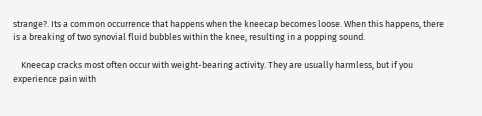strange?. Its a common occurrence that happens when the kneecap becomes loose. When this happens, there is a breaking of two synovial fluid bubbles within the knee, resulting in a popping sound.

    Kneecap cracks most often occur with weight-bearing activity. They are usually harmless, but if you experience pain with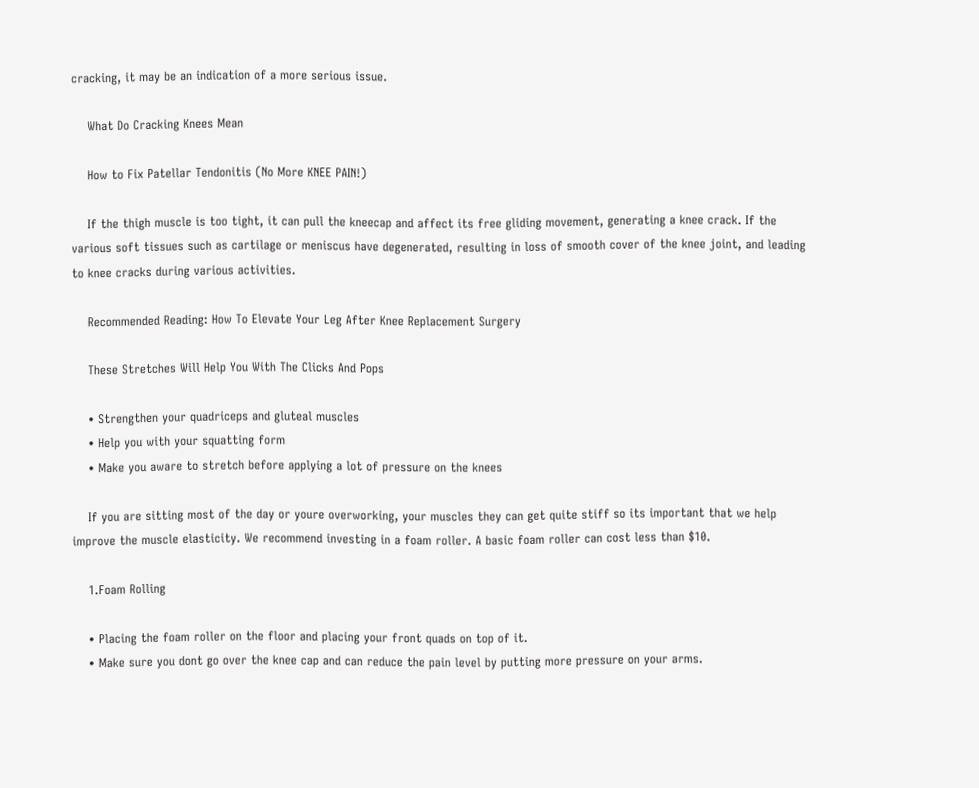cracking, it may be an indication of a more serious issue.

    What Do Cracking Knees Mean

    How to Fix Patellar Tendonitis (No More KNEE PAIN!)

    If the thigh muscle is too tight, it can pull the kneecap and affect its free gliding movement, generating a knee crack. If the various soft tissues such as cartilage or meniscus have degenerated, resulting in loss of smooth cover of the knee joint, and leading to knee cracks during various activities.

    Recommended Reading: How To Elevate Your Leg After Knee Replacement Surgery

    These Stretches Will Help You With The Clicks And Pops

    • Strengthen your quadriceps and gluteal muscles
    • Help you with your squatting form
    • Make you aware to stretch before applying a lot of pressure on the knees

    If you are sitting most of the day or youre overworking, your muscles they can get quite stiff so its important that we help improve the muscle elasticity. We recommend investing in a foam roller. A basic foam roller can cost less than $10.

    1.Foam Rolling

    • Placing the foam roller on the floor and placing your front quads on top of it.
    • Make sure you dont go over the knee cap and can reduce the pain level by putting more pressure on your arms.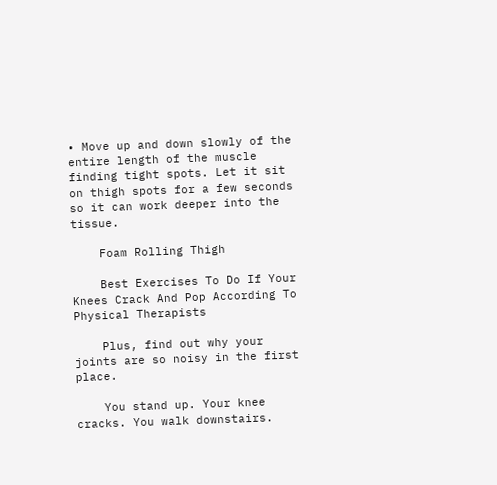• Move up and down slowly of the entire length of the muscle finding tight spots. Let it sit on thigh spots for a few seconds so it can work deeper into the tissue.

    Foam Rolling Thigh

    Best Exercises To Do If Your Knees Crack And Pop According To Physical Therapists

    Plus, find out why your joints are so noisy in the first place.

    You stand up. Your knee cracks. You walk downstairs.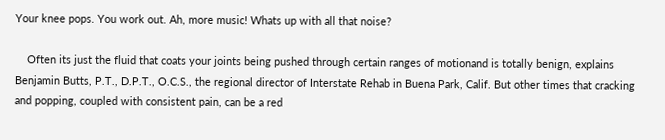Your knee pops. You work out. Ah, more music! Whats up with all that noise?

    Often its just the fluid that coats your joints being pushed through certain ranges of motionand is totally benign, explains Benjamin Butts, P.T., D.P.T., O.C.S., the regional director of Interstate Rehab in Buena Park, Calif. But other times that cracking and popping, coupled with consistent pain, can be a red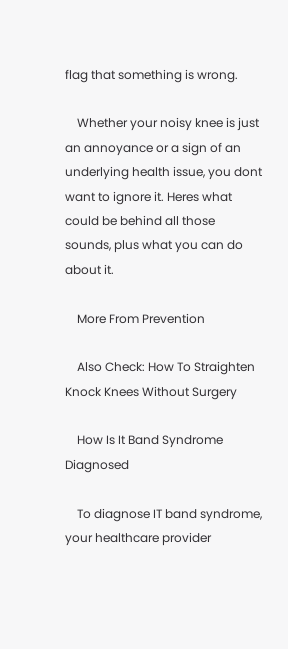flag that something is wrong.

    Whether your noisy knee is just an annoyance or a sign of an underlying health issue, you dont want to ignore it. Heres what could be behind all those sounds, plus what you can do about it.

    More From Prevention

    Also Check: How To Straighten Knock Knees Without Surgery

    How Is It Band Syndrome Diagnosed

    To diagnose IT band syndrome, your healthcare provider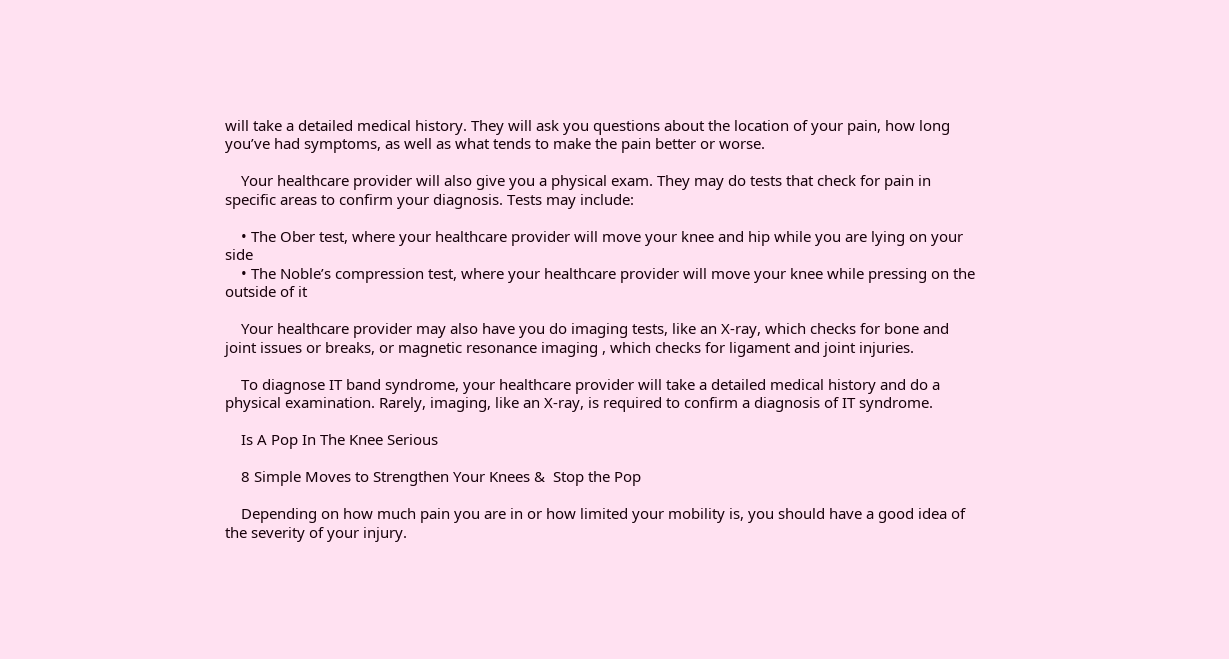will take a detailed medical history. They will ask you questions about the location of your pain, how long you’ve had symptoms, as well as what tends to make the pain better or worse.

    Your healthcare provider will also give you a physical exam. They may do tests that check for pain in specific areas to confirm your diagnosis. Tests may include:

    • The Ober test, where your healthcare provider will move your knee and hip while you are lying on your side
    • The Noble’s compression test, where your healthcare provider will move your knee while pressing on the outside of it

    Your healthcare provider may also have you do imaging tests, like an X-ray, which checks for bone and joint issues or breaks, or magnetic resonance imaging , which checks for ligament and joint injuries.

    To diagnose IT band syndrome, your healthcare provider will take a detailed medical history and do a physical examination. Rarely, imaging, like an X-ray, is required to confirm a diagnosis of IT syndrome.

    Is A Pop In The Knee Serious

    8 Simple Moves to Strengthen Your Knees &  Stop the Pop

    Depending on how much pain you are in or how limited your mobility is, you should have a good idea of the severity of your injury.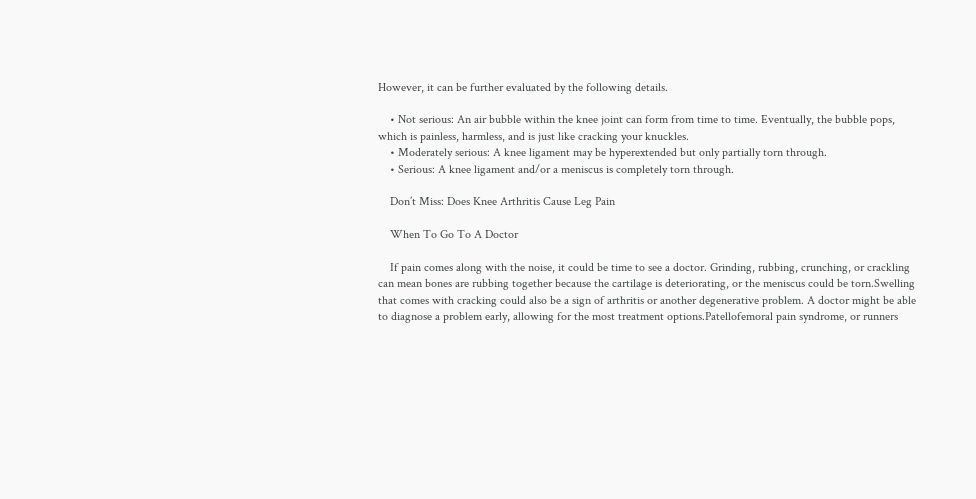However, it can be further evaluated by the following details.

    • Not serious: An air bubble within the knee joint can form from time to time. Eventually, the bubble pops, which is painless, harmless, and is just like cracking your knuckles.
    • Moderately serious: A knee ligament may be hyperextended but only partially torn through.
    • Serious: A knee ligament and/or a meniscus is completely torn through.

    Don’t Miss: Does Knee Arthritis Cause Leg Pain

    When To Go To A Doctor

    If pain comes along with the noise, it could be time to see a doctor. Grinding, rubbing, crunching, or crackling can mean bones are rubbing together because the cartilage is deteriorating, or the meniscus could be torn.Swelling that comes with cracking could also be a sign of arthritis or another degenerative problem. A doctor might be able to diagnose a problem early, allowing for the most treatment options.Patellofemoral pain syndrome, or runners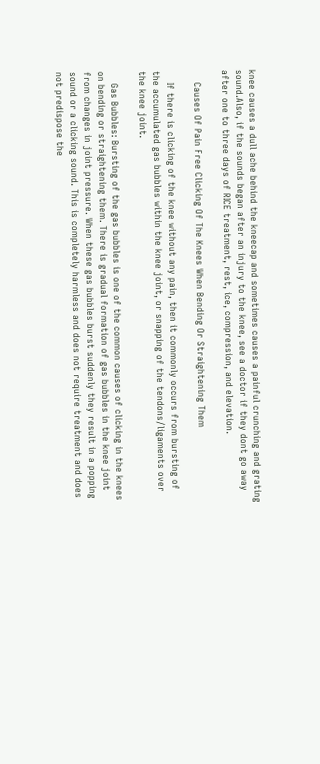knee causes a dull ache behind the kneecap and sometimes causes a painful crunching and grating sound.Also, if the sounds began after an injury to the knee, see a doctor if they dont go away after one to three days of RICE treatment, rest, ice, compression, and elevation.

    Causes Of Pain Free Clicking Of The Knees When Bending Or Straightening Them

    If there is clicking of the knee without any pain, then it commonly occurs from bursting of the accumulated gas bubbles within the knee joint, or snapping of the tendons/ligaments over the knee joint.

    Gas Bubbles: Bursting of the gas bubbles is one of the common causes of clicking in the knees on bending or straightening them. There is gradual formation of gas bubbles in the knee joint from changes in joint pressure. When these gas bubbles burst suddenly they result in a popping sound or a clicking sound. This is completely harmless and does not require treatment and does not predispose the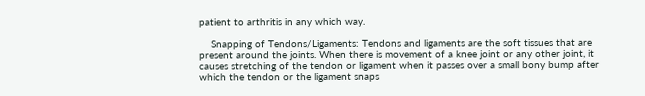patient to arthritis in any which way.

    Snapping of Tendons/Ligaments: Tendons and ligaments are the soft tissues that are present around the joints. When there is movement of a knee joint or any other joint, it causes stretching of the tendon or ligament when it passes over a small bony bump after which the tendon or the ligament snaps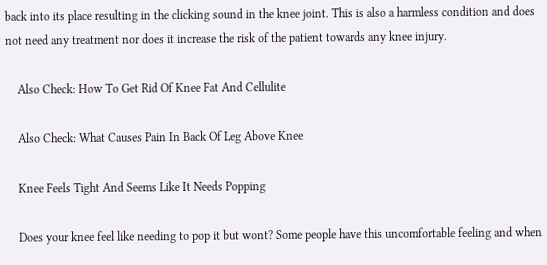back into its place resulting in the clicking sound in the knee joint. This is also a harmless condition and does not need any treatment nor does it increase the risk of the patient towards any knee injury.

    Also Check: How To Get Rid Of Knee Fat And Cellulite

    Also Check: What Causes Pain In Back Of Leg Above Knee

    Knee Feels Tight And Seems Like It Needs Popping

    Does your knee feel like needing to pop it but wont? Some people have this uncomfortable feeling and when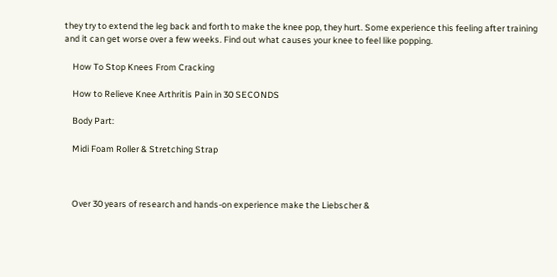they try to extend the leg back and forth to make the knee pop, they hurt. Some experience this feeling after training and it can get worse over a few weeks. Find out what causes your knee to feel like popping.

    How To Stop Knees From Cracking

    How to Relieve Knee Arthritis Pain in 30 SECONDS

    Body Part:

    Midi Foam Roller & Stretching Strap



    Over 30 years of research and hands-on experience make the Liebscher &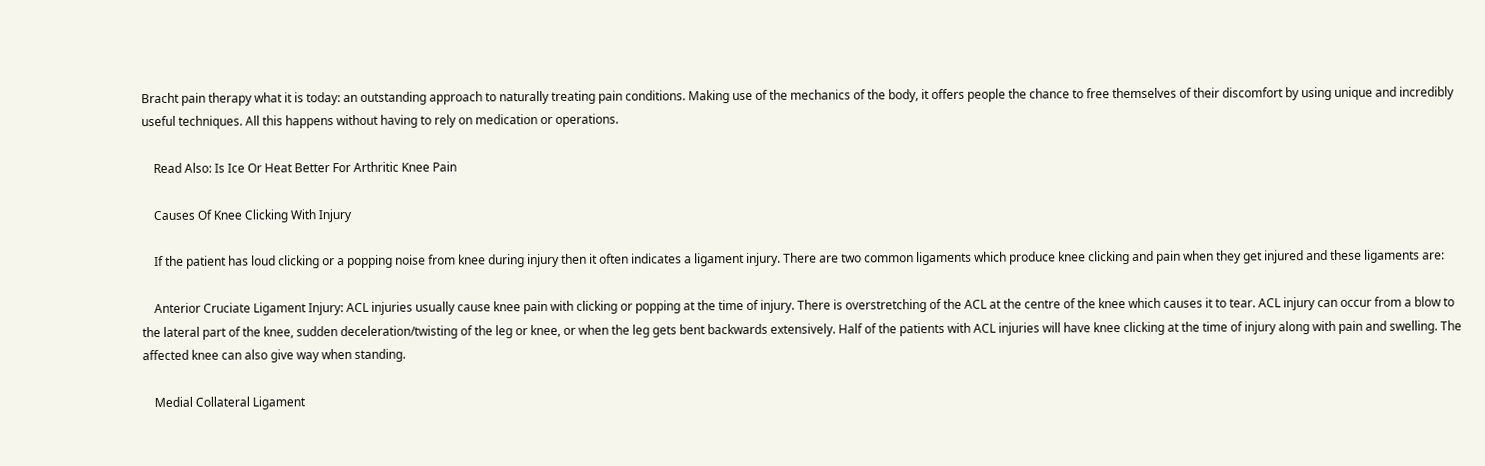Bracht pain therapy what it is today: an outstanding approach to naturally treating pain conditions. Making use of the mechanics of the body, it offers people the chance to free themselves of their discomfort by using unique and incredibly useful techniques. All this happens without having to rely on medication or operations.

    Read Also: Is Ice Or Heat Better For Arthritic Knee Pain

    Causes Of Knee Clicking With Injury

    If the patient has loud clicking or a popping noise from knee during injury then it often indicates a ligament injury. There are two common ligaments which produce knee clicking and pain when they get injured and these ligaments are:

    Anterior Cruciate Ligament Injury: ACL injuries usually cause knee pain with clicking or popping at the time of injury. There is overstretching of the ACL at the centre of the knee which causes it to tear. ACL injury can occur from a blow to the lateral part of the knee, sudden deceleration/twisting of the leg or knee, or when the leg gets bent backwards extensively. Half of the patients with ACL injuries will have knee clicking at the time of injury along with pain and swelling. The affected knee can also give way when standing.

    Medial Collateral Ligament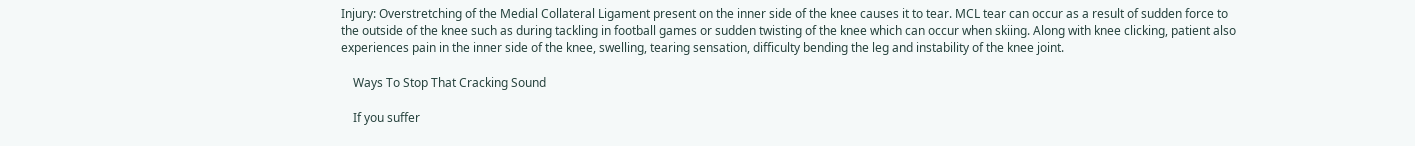Injury: Overstretching of the Medial Collateral Ligament present on the inner side of the knee causes it to tear. MCL tear can occur as a result of sudden force to the outside of the knee such as during tackling in football games or sudden twisting of the knee which can occur when skiing. Along with knee clicking, patient also experiences pain in the inner side of the knee, swelling, tearing sensation, difficulty bending the leg and instability of the knee joint.

    Ways To Stop That Cracking Sound

    If you suffer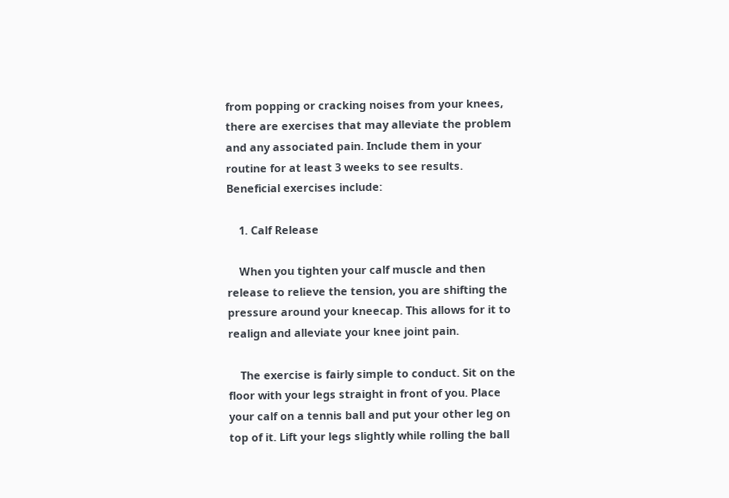from popping or cracking noises from your knees, there are exercises that may alleviate the problem and any associated pain. Include them in your routine for at least 3 weeks to see results. Beneficial exercises include:

    1. Calf Release

    When you tighten your calf muscle and then release to relieve the tension, you are shifting the pressure around your kneecap. This allows for it to realign and alleviate your knee joint pain.

    The exercise is fairly simple to conduct. Sit on the floor with your legs straight in front of you. Place your calf on a tennis ball and put your other leg on top of it. Lift your legs slightly while rolling the ball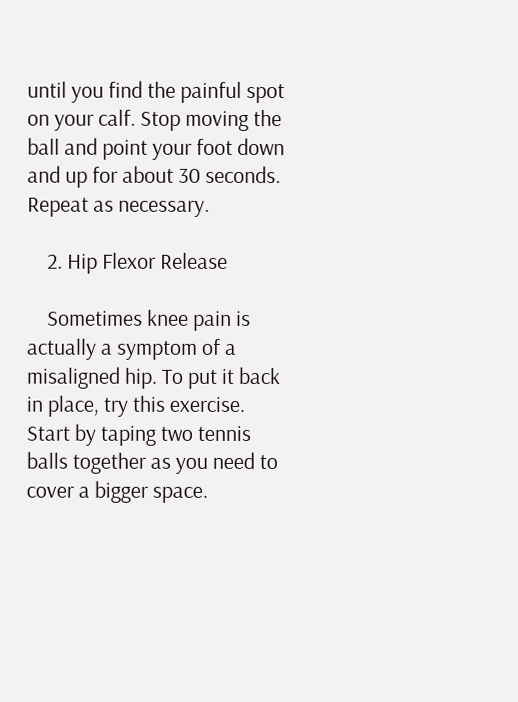until you find the painful spot on your calf. Stop moving the ball and point your foot down and up for about 30 seconds. Repeat as necessary.

    2. Hip Flexor Release

    Sometimes knee pain is actually a symptom of a misaligned hip. To put it back in place, try this exercise. Start by taping two tennis balls together as you need to cover a bigger space.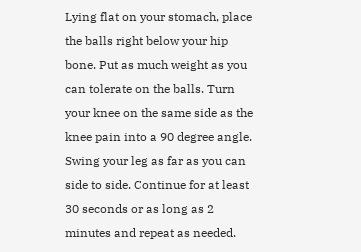Lying flat on your stomach, place the balls right below your hip bone. Put as much weight as you can tolerate on the balls. Turn your knee on the same side as the knee pain into a 90 degree angle. Swing your leg as far as you can side to side. Continue for at least 30 seconds or as long as 2 minutes and repeat as needed.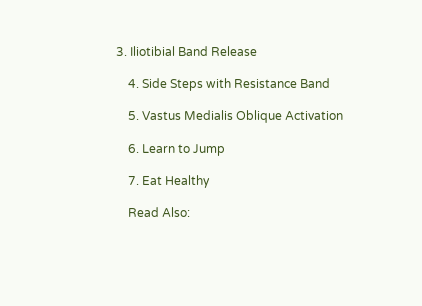3. Iliotibial Band Release

    4. Side Steps with Resistance Band

    5. Vastus Medialis Oblique Activation

    6. Learn to Jump

    7. Eat Healthy

    Read Also: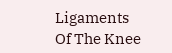Ligaments Of The Knee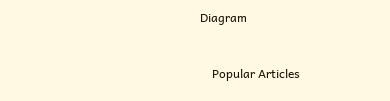Diagram


    Popular Articles